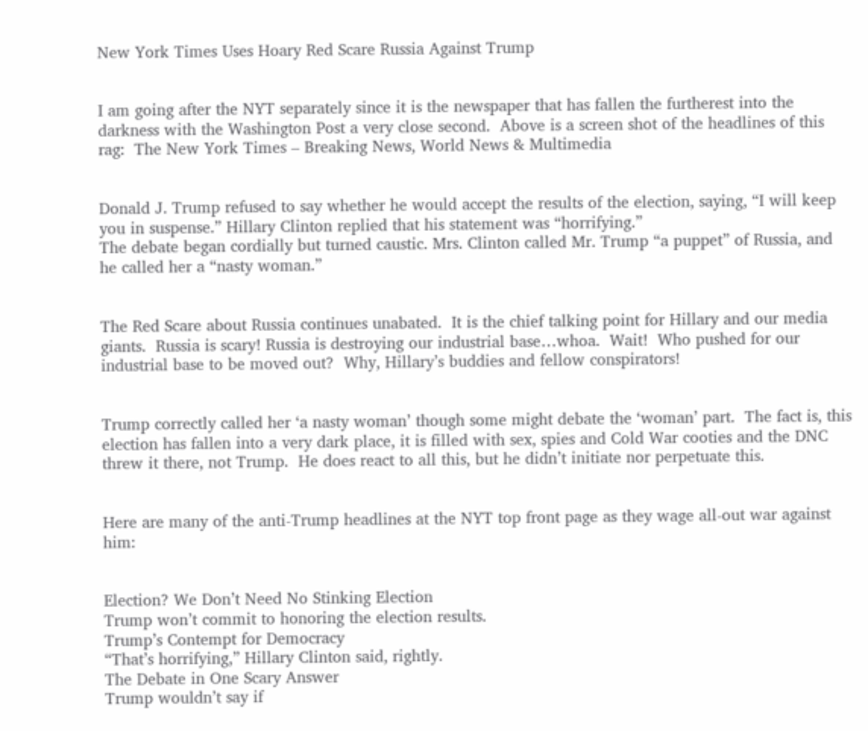New York Times Uses Hoary Red Scare Russia Against Trump


I am going after the NYT separately since it is the newspaper that has fallen the furtherest into the darkness with the Washington Post a very close second.  Above is a screen shot of the headlines of this rag:  The New York Times – Breaking News, World News & Multimedia


Donald J. Trump refused to say whether he would accept the results of the election, saying, “I will keep you in suspense.” Hillary Clinton replied that his statement was “horrifying.”
The debate began cordially but turned caustic. Mrs. Clinton called Mr. Trump “a puppet” of Russia, and he called her a “nasty woman.”


The Red Scare about Russia continues unabated.  It is the chief talking point for Hillary and our media giants.  Russia is scary! Russia is destroying our industrial base…whoa.  Wait!  Who pushed for our industrial base to be moved out?  Why, Hillary’s buddies and fellow conspirators!


Trump correctly called her ‘a nasty woman’ though some might debate the ‘woman’ part.  The fact is, this election has fallen into a very dark place, it is filled with sex, spies and Cold War cooties and the DNC threw it there, not Trump.  He does react to all this, but he didn’t initiate nor perpetuate this.


Here are many of the anti-Trump headlines at the NYT top front page as they wage all-out war against him:


Election? We Don’t Need No Stinking Election
Trump won’t commit to honoring the election results.
Trump’s Contempt for Democracy
“That’s horrifying,” Hillary Clinton said, rightly.
The Debate in One Scary Answer
Trump wouldn’t say if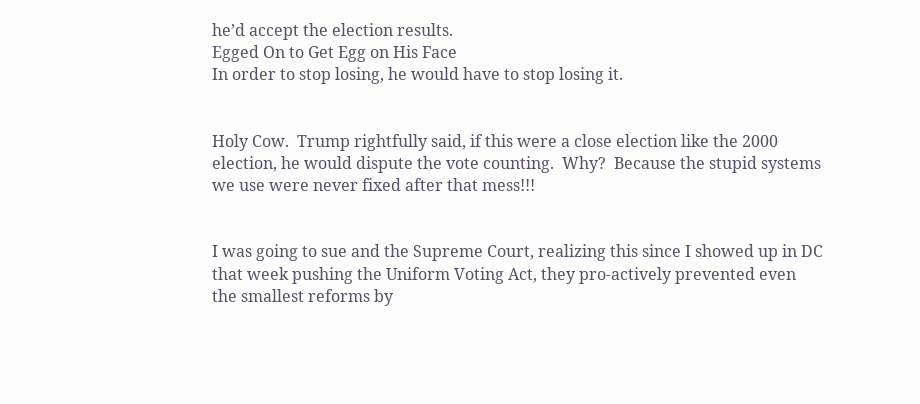he’d accept the election results.
Egged On to Get Egg on His Face
In order to stop losing, he would have to stop losing it.


Holy Cow.  Trump rightfully said, if this were a close election like the 2000 election, he would dispute the vote counting.  Why?  Because the stupid systems we use were never fixed after that mess!!!


I was going to sue and the Supreme Court, realizing this since I showed up in DC that week pushing the Uniform Voting Act, they pro-actively prevented even the smallest reforms by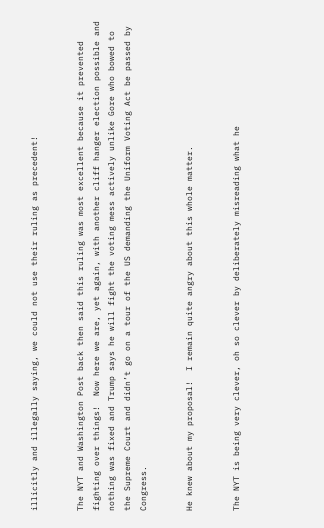illicitly and illegally saying, we could not use their ruling as precedent!


The NYT and Washington Post back then said this ruling was most excellent because it prevented fighting over things!  Now here we are, yet again, with another cliff hanger election possible and nothing was fixed and Trump says he will fight the voting mess actively unlike Gore who bowed to the Supreme Court and didn’t go on a tour of the US demanding the Uniform Voting Act be passed by Congress.


He knew about my proposal!  I remain quite angry about this whole matter.


The NYT is being very clever, oh so clever by deliberately misreading what he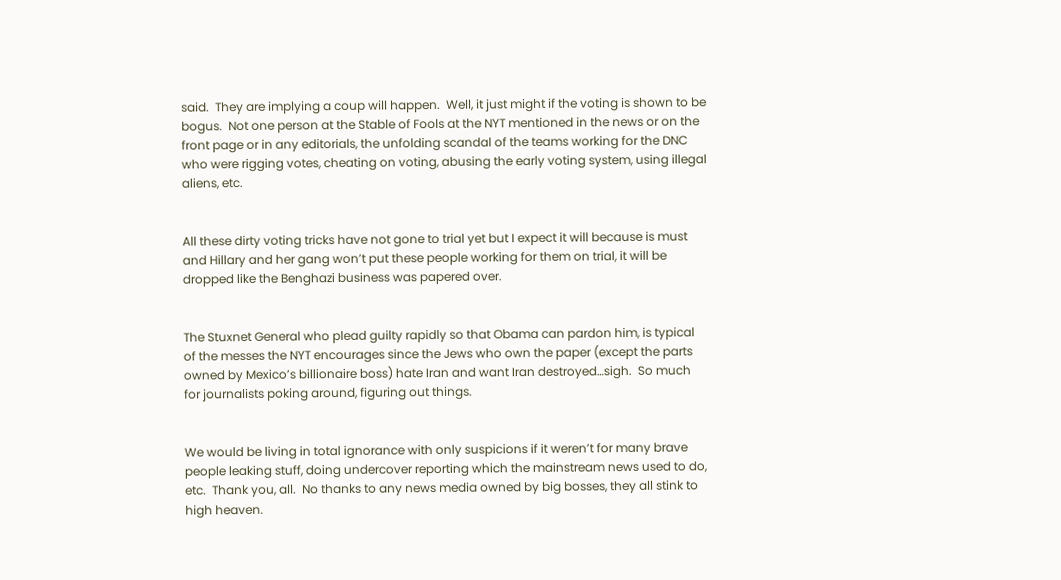said.  They are implying a coup will happen.  Well, it just might if the voting is shown to be bogus.  Not one person at the Stable of Fools at the NYT mentioned in the news or on the front page or in any editorials, the unfolding scandal of the teams working for the DNC who were rigging votes, cheating on voting, abusing the early voting system, using illegal aliens, etc.


All these dirty voting tricks have not gone to trial yet but I expect it will because is must and Hillary and her gang won’t put these people working for them on trial, it will be dropped like the Benghazi business was papered over.


The Stuxnet General who plead guilty rapidly so that Obama can pardon him, is typical of the messes the NYT encourages since the Jews who own the paper (except the parts owned by Mexico’s billionaire boss) hate Iran and want Iran destroyed…sigh.  So much for journalists poking around, figuring out things.


We would be living in total ignorance with only suspicions if it weren’t for many brave people leaking stuff, doing undercover reporting which the mainstream news used to do, etc.  Thank you, all.  No thanks to any news media owned by big bosses, they all stink to high heaven.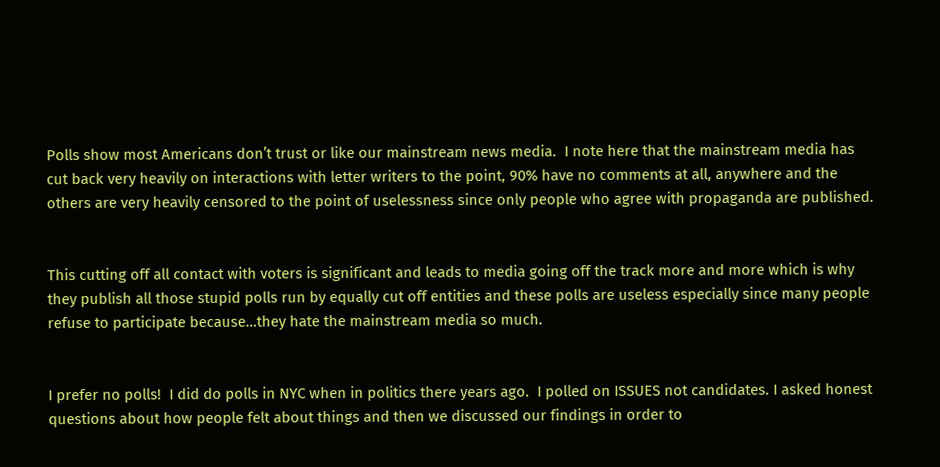Polls show most Americans don’t trust or like our mainstream news media.  I note here that the mainstream media has cut back very heavily on interactions with letter writers to the point, 90% have no comments at all, anywhere and the others are very heavily censored to the point of uselessness since only people who agree with propaganda are published.


This cutting off all contact with voters is significant and leads to media going off the track more and more which is why they publish all those stupid polls run by equally cut off entities and these polls are useless especially since many people refuse to participate because…they hate the mainstream media so much.


I prefer no polls!  I did do polls in NYC when in politics there years ago.  I polled on ISSUES not candidates. I asked honest questions about how people felt about things and then we discussed our findings in order to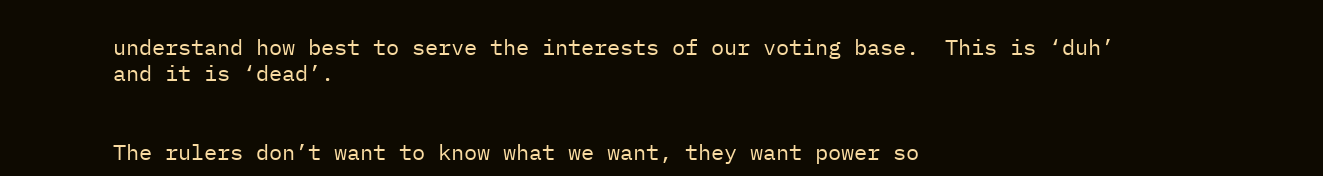understand how best to serve the interests of our voting base.  This is ‘duh’ and it is ‘dead’.


The rulers don’t want to know what we want, they want power so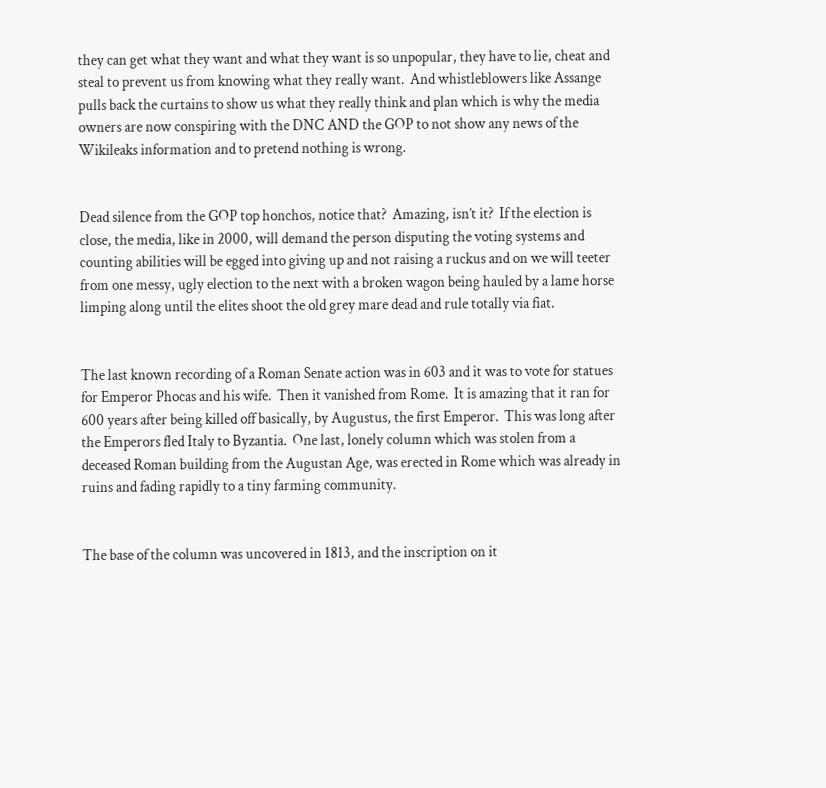they can get what they want and what they want is so unpopular, they have to lie, cheat and steal to prevent us from knowing what they really want.  And whistleblowers like Assange pulls back the curtains to show us what they really think and plan which is why the media owners are now conspiring with the DNC AND the GOP to not show any news of the Wikileaks information and to pretend nothing is wrong.


Dead silence from the GOP top honchos, notice that?  Amazing, isn’t it?  If the election is close, the media, like in 2000, will demand the person disputing the voting systems and counting abilities will be egged into giving up and not raising a ruckus and on we will teeter from one messy, ugly election to the next with a broken wagon being hauled by a lame horse limping along until the elites shoot the old grey mare dead and rule totally via fiat.


The last known recording of a Roman Senate action was in 603 and it was to vote for statues for Emperor Phocas and his wife.  Then it vanished from Rome.  It is amazing that it ran for 600 years after being killed off basically, by Augustus, the first Emperor.  This was long after the Emperors fled Italy to Byzantia.  One last, lonely column which was stolen from a deceased Roman building from the Augustan Age, was erected in Rome which was already in ruins and fading rapidly to a tiny farming community.


The base of the column was uncovered in 1813, and the inscription on it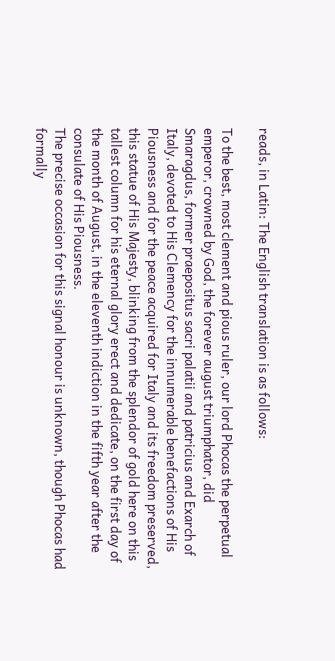reads, in Latin: The English translation is as follows:

To the best, most clement and pious ruler, our lord Phocas the perpetual emperor, crowned by God, the forever august triumphator, did Smaragdus, former praepositus sacri palatii and patricius and Exarch of Italy, devoted to His Clemency for the innumerable benefactions of His Piousness and for the peace acquired for Italy and its freedom preserved, this statue of His Majesty, blinking from the splendor of gold here on this tallest column for his eternal glory erect and dedicate, on the first day of the month of August, in the eleventh indiction in the fifth year after the consulate of His Piousness.
The precise occasion for this signal honour is unknown, though Phocas had formally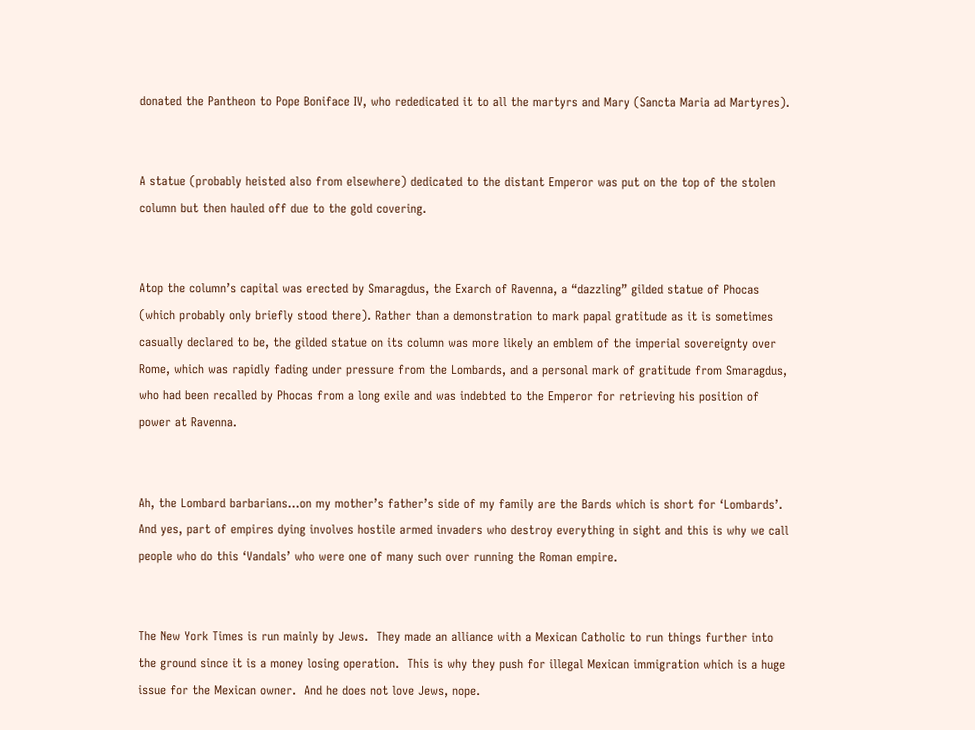donated the Pantheon to Pope Boniface IV, who rededicated it to all the martyrs and Mary (Sancta Maria ad Martyres).


A statue (probably heisted also from elsewhere) dedicated to the distant Emperor was put on the top of the stolen column but then hauled off due to the gold covering.


Atop the column’s capital was erected by Smaragdus, the Exarch of Ravenna, a “dazzling” gilded statue of Phocas (which probably only briefly stood there). Rather than a demonstration to mark papal gratitude as it is sometimes casually declared to be, the gilded statue on its column was more likely an emblem of the imperial sovereignty over Rome, which was rapidly fading under pressure from the Lombards, and a personal mark of gratitude from Smaragdus, who had been recalled by Phocas from a long exile and was indebted to the Emperor for retrieving his position of power at Ravenna.


Ah, the Lombard barbarians…on my mother’s father’s side of my family are the Bards which is short for ‘Lombards’.  And yes, part of empires dying involves hostile armed invaders who destroy everything in sight and this is why we call people who do this ‘Vandals’ who were one of many such over running the Roman empire.


The New York Times is run mainly by Jews.  They made an alliance with a Mexican Catholic to run things further into the ground since it is a money losing operation.  This is why they push for illegal Mexican immigration which is a huge issue for the Mexican owner.  And he does not love Jews, nope.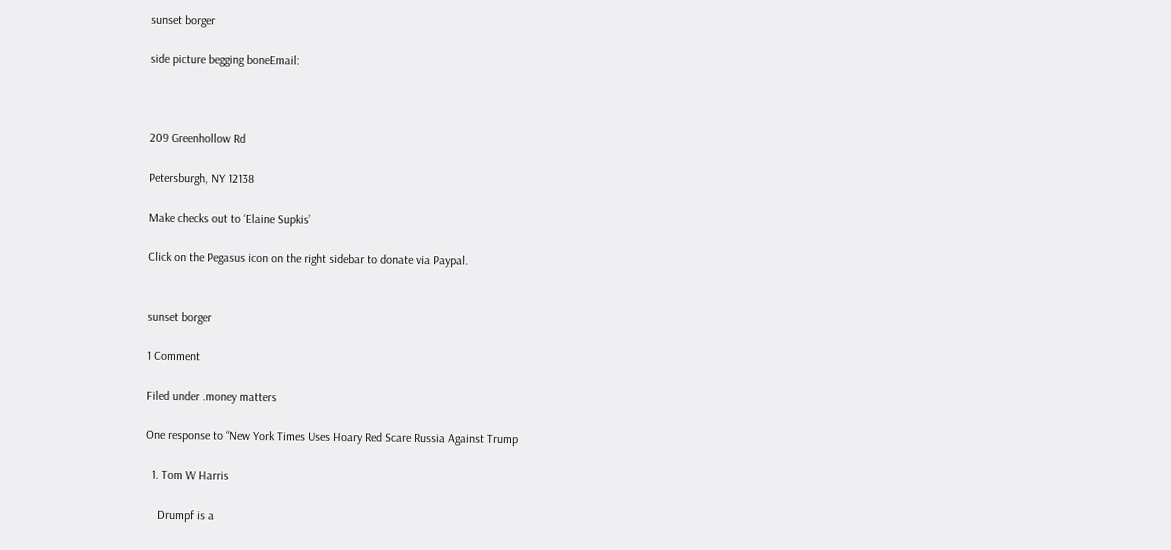sunset borger

side picture begging boneEmail:



209 Greenhollow Rd

Petersburgh, NY 12138

Make checks out to ‘Elaine Supkis’

Click on the Pegasus icon on the right sidebar to donate via Paypal.


sunset borger

1 Comment

Filed under .money matters

One response to “New York Times Uses Hoary Red Scare Russia Against Trump

  1. Tom W Harris

    Drumpf is a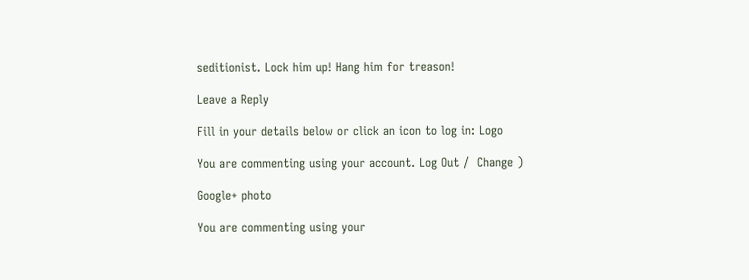seditionist. Lock him up! Hang him for treason!

Leave a Reply

Fill in your details below or click an icon to log in: Logo

You are commenting using your account. Log Out /  Change )

Google+ photo

You are commenting using your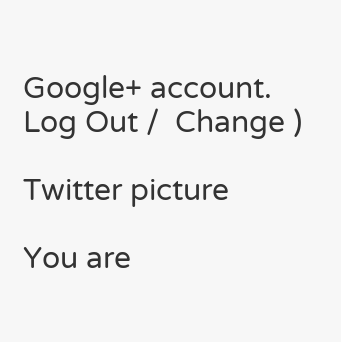Google+ account. Log Out /  Change )

Twitter picture

You are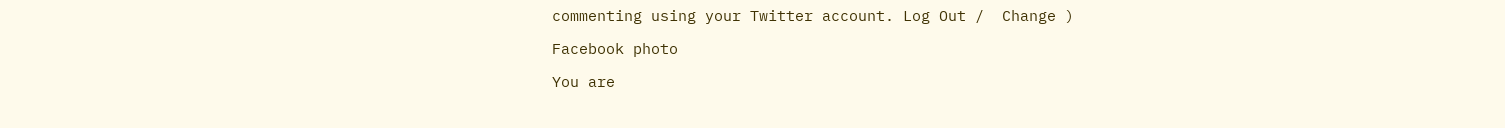commenting using your Twitter account. Log Out /  Change )

Facebook photo

You are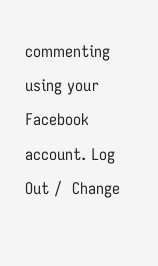commenting using your Facebook account. Log Out /  Change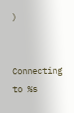)


Connecting to %s